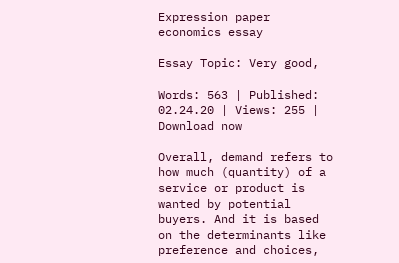Expression paper economics essay

Essay Topic: Very good,

Words: 563 | Published: 02.24.20 | Views: 255 | Download now

Overall, demand refers to how much (quantity) of a service or product is wanted by potential buyers. And it is based on the determinants like preference and choices,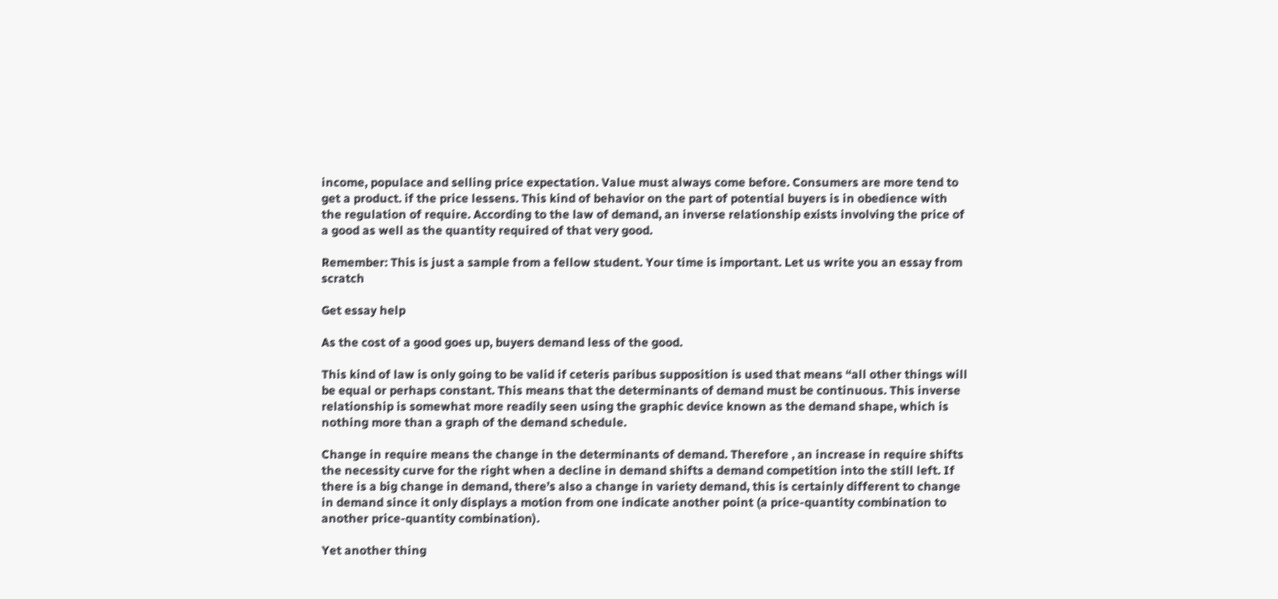income, populace and selling price expectation. Value must always come before. Consumers are more tend to get a product. if the price lessens. This kind of behavior on the part of potential buyers is in obedience with the regulation of require. According to the law of demand, an inverse relationship exists involving the price of a good as well as the quantity required of that very good.

Remember: This is just a sample from a fellow student. Your time is important. Let us write you an essay from scratch

Get essay help

As the cost of a good goes up, buyers demand less of the good.

This kind of law is only going to be valid if ceteris paribus supposition is used that means “all other things will be equal or perhaps constant. This means that the determinants of demand must be continuous. This inverse relationship is somewhat more readily seen using the graphic device known as the demand shape, which is nothing more than a graph of the demand schedule.

Change in require means the change in the determinants of demand. Therefore , an increase in require shifts the necessity curve for the right when a decline in demand shifts a demand competition into the still left. If there is a big change in demand, there’s also a change in variety demand, this is certainly different to change in demand since it only displays a motion from one indicate another point (a price-quantity combination to another price-quantity combination).

Yet another thing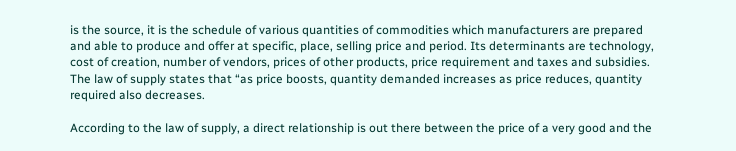is the source, it is the schedule of various quantities of commodities which manufacturers are prepared and able to produce and offer at specific, place, selling price and period. Its determinants are technology, cost of creation, number of vendors, prices of other products, price requirement and taxes and subsidies. The law of supply states that “as price boosts, quantity demanded increases as price reduces, quantity required also decreases.

According to the law of supply, a direct relationship is out there between the price of a very good and the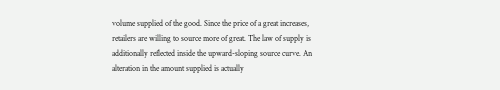volume supplied of the good. Since the price of a great increases, retailers are willing to source more of great. The law of supply is additionally reflected inside the upward-sloping source curve. An alteration in the amount supplied is actually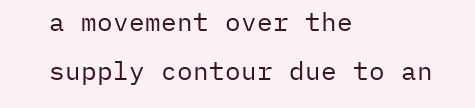a movement over the supply contour due to an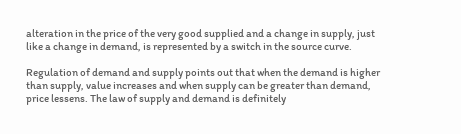alteration in the price of the very good supplied and a change in supply, just like a change in demand, is represented by a switch in the source curve.

Regulation of demand and supply points out that when the demand is higher than supply, value increases and when supply can be greater than demand, price lessens. The law of supply and demand is definitely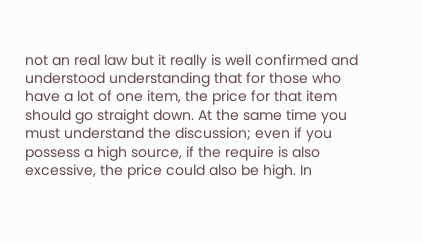not an real law but it really is well confirmed and understood understanding that for those who have a lot of one item, the price for that item should go straight down. At the same time you must understand the discussion; even if you possess a high source, if the require is also excessive, the price could also be high. In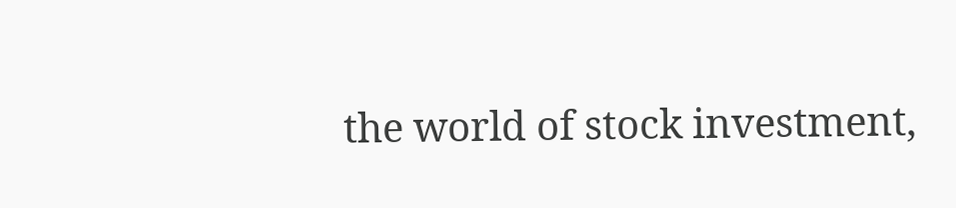the world of stock investment,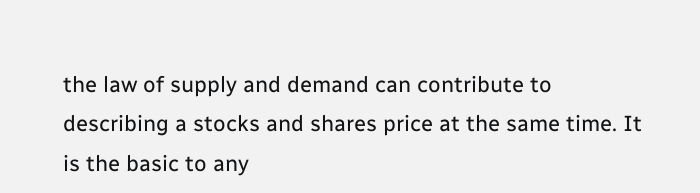the law of supply and demand can contribute to describing a stocks and shares price at the same time. It is the basic to any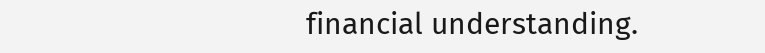financial understanding.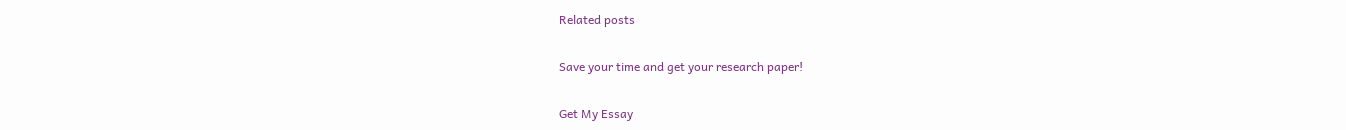Related posts

Save your time and get your research paper!

Get My Essay